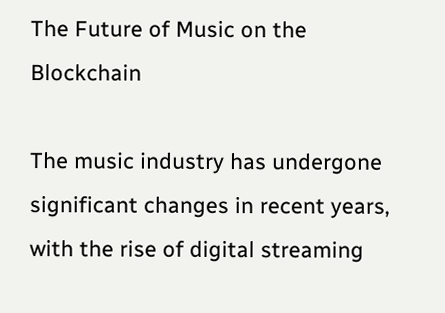The Future of Music on the Blockchain

The music industry has undergone significant changes in recent years, with the rise of digital streaming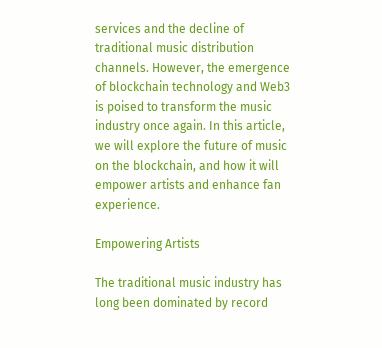services and the decline of traditional music distribution channels. However, the emergence of blockchain technology and Web3 is poised to transform the music industry once again. In this article, we will explore the future of music on the blockchain, and how it will empower artists and enhance fan experience.

Empowering Artists

The traditional music industry has long been dominated by record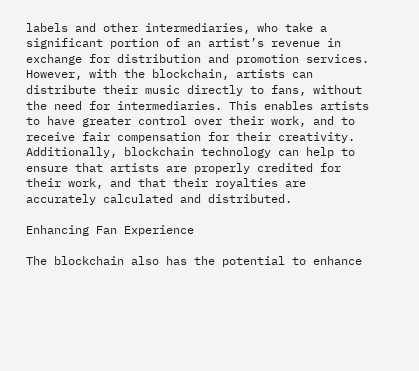labels and other intermediaries, who take a significant portion of an artist’s revenue in exchange for distribution and promotion services. However, with the blockchain, artists can distribute their music directly to fans, without the need for intermediaries. This enables artists to have greater control over their work, and to receive fair compensation for their creativity. Additionally, blockchain technology can help to ensure that artists are properly credited for their work, and that their royalties are accurately calculated and distributed.

Enhancing Fan Experience

The blockchain also has the potential to enhance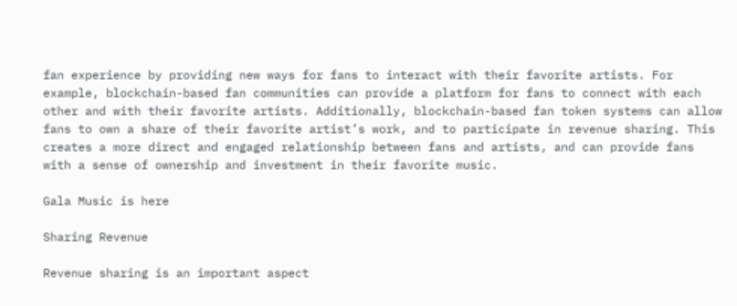fan experience by providing new ways for fans to interact with their favorite artists. For example, blockchain-based fan communities can provide a platform for fans to connect with each other and with their favorite artists. Additionally, blockchain-based fan token systems can allow fans to own a share of their favorite artist’s work, and to participate in revenue sharing. This creates a more direct and engaged relationship between fans and artists, and can provide fans with a sense of ownership and investment in their favorite music.

Gala Music is here

Sharing Revenue

Revenue sharing is an important aspect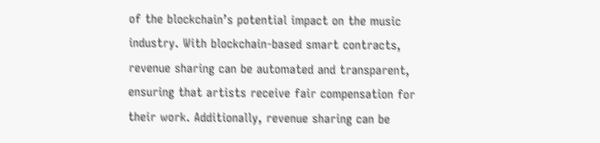of the blockchain’s potential impact on the music industry. With blockchain-based smart contracts, revenue sharing can be automated and transparent, ensuring that artists receive fair compensation for their work. Additionally, revenue sharing can be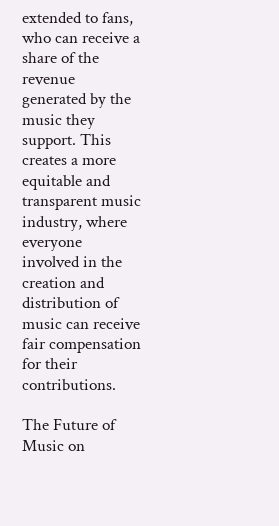extended to fans, who can receive a share of the revenue generated by the music they support. This creates a more equitable and transparent music industry, where everyone involved in the creation and distribution of music can receive fair compensation for their contributions.

The Future of Music on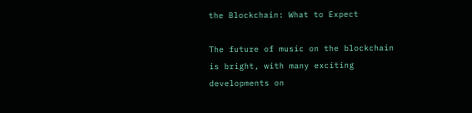the Blockchain: What to Expect

The future of music on the blockchain is bright, with many exciting developments on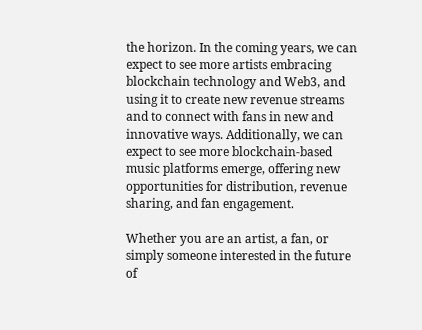the horizon. In the coming years, we can expect to see more artists embracing blockchain technology and Web3, and using it to create new revenue streams and to connect with fans in new and innovative ways. Additionally, we can expect to see more blockchain-based music platforms emerge, offering new opportunities for distribution, revenue sharing, and fan engagement.

Whether you are an artist, a fan, or simply someone interested in the future of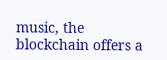music, the blockchain offers a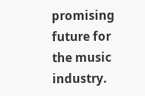promising future for the music industry.